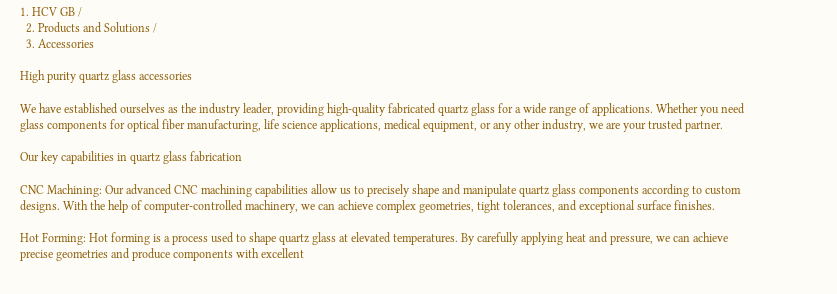1. HCV GB /
  2. Products and Solutions /
  3. Accessories

High purity quartz glass accessories

We have established ourselves as the industry leader, providing high-quality fabricated quartz glass for a wide range of applications. Whether you need glass components for optical fiber manufacturing, life science applications, medical equipment, or any other industry, we are your trusted partner.

Our key capabilities in quartz glass fabrication

CNC Machining: Our advanced CNC machining capabilities allow us to precisely shape and manipulate quartz glass components according to custom designs. With the help of computer-controlled machinery, we can achieve complex geometries, tight tolerances, and exceptional surface finishes.

Hot Forming: Hot forming is a process used to shape quartz glass at elevated temperatures. By carefully applying heat and pressure, we can achieve precise geometries and produce components with excellent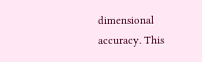dimensional accuracy. This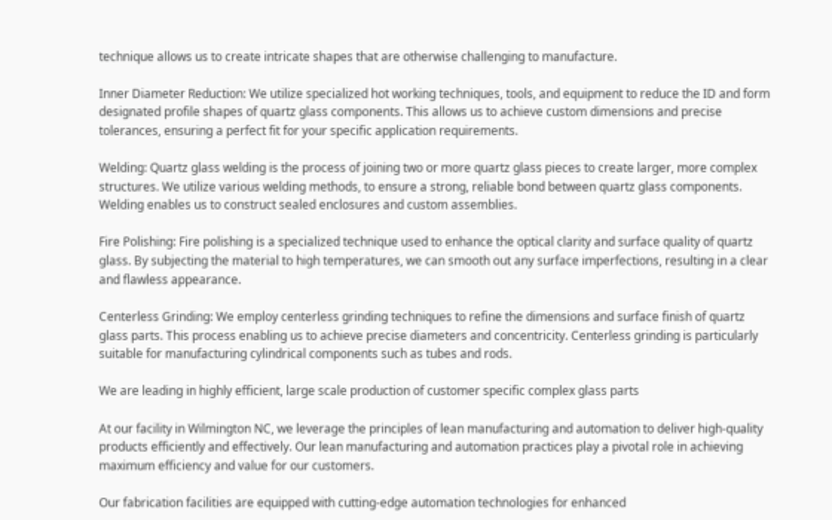technique allows us to create intricate shapes that are otherwise challenging to manufacture.

Inner Diameter Reduction: We utilize specialized hot working techniques, tools, and equipment to reduce the ID and form designated profile shapes of quartz glass components. This allows us to achieve custom dimensions and precise tolerances, ensuring a perfect fit for your specific application requirements.

Welding: Quartz glass welding is the process of joining two or more quartz glass pieces to create larger, more complex structures. We utilize various welding methods, to ensure a strong, reliable bond between quartz glass components. Welding enables us to construct sealed enclosures and custom assemblies.

Fire Polishing: Fire polishing is a specialized technique used to enhance the optical clarity and surface quality of quartz glass. By subjecting the material to high temperatures, we can smooth out any surface imperfections, resulting in a clear and flawless appearance.

Centerless Grinding: We employ centerless grinding techniques to refine the dimensions and surface finish of quartz glass parts. This process enabling us to achieve precise diameters and concentricity. Centerless grinding is particularly suitable for manufacturing cylindrical components such as tubes and rods.

We are leading in highly efficient, large scale production of customer specific complex glass parts

At our facility in Wilmington NC, we leverage the principles of lean manufacturing and automation to deliver high-quality products efficiently and effectively. Our lean manufacturing and automation practices play a pivotal role in achieving maximum efficiency and value for our customers.

Our fabrication facilities are equipped with cutting-edge automation technologies for enhanced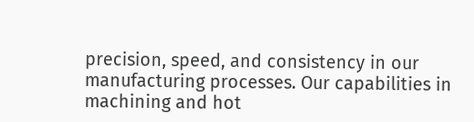precision, speed, and consistency in our manufacturing processes. Our capabilities in machining and hot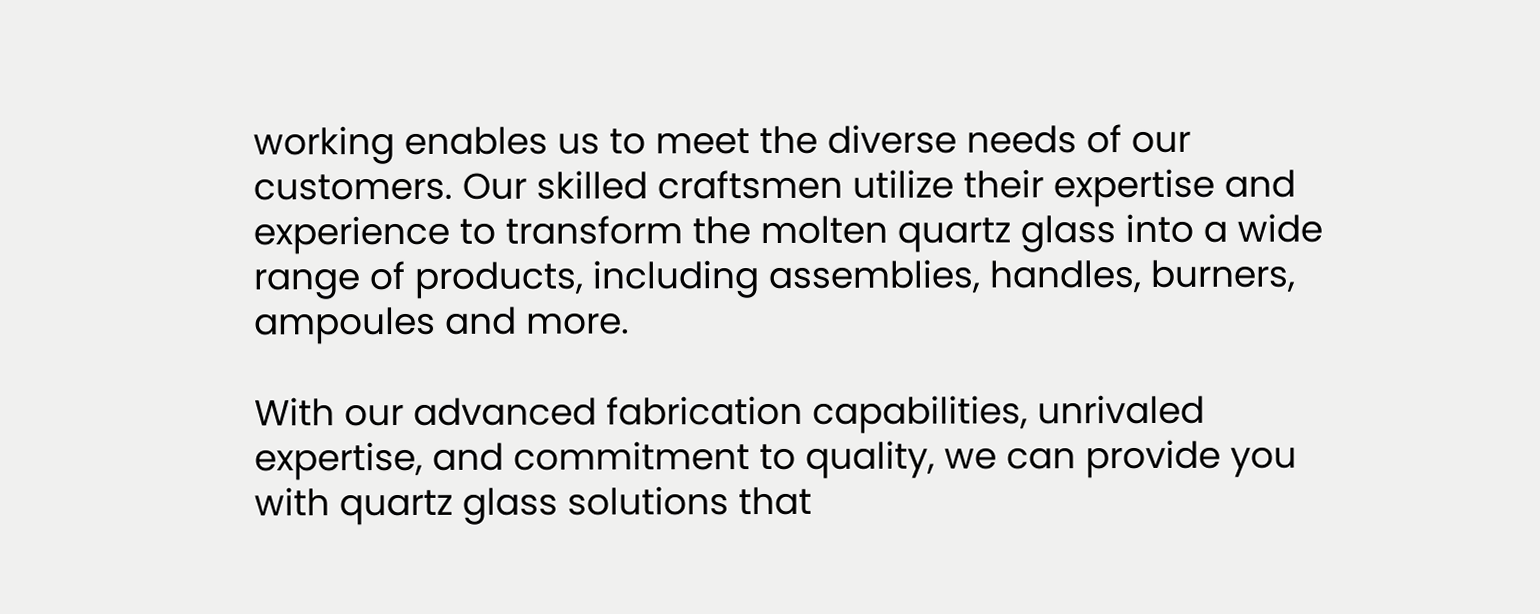working enables us to meet the diverse needs of our customers. Our skilled craftsmen utilize their expertise and experience to transform the molten quartz glass into a wide range of products, including assemblies, handles, burners, ampoules and more.

With our advanced fabrication capabilities, unrivaled expertise, and commitment to quality, we can provide you with quartz glass solutions that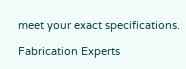meet your exact specifications.

Fabrication Experts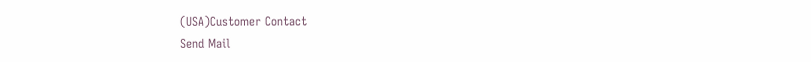(USA)Customer Contact
Send Mail